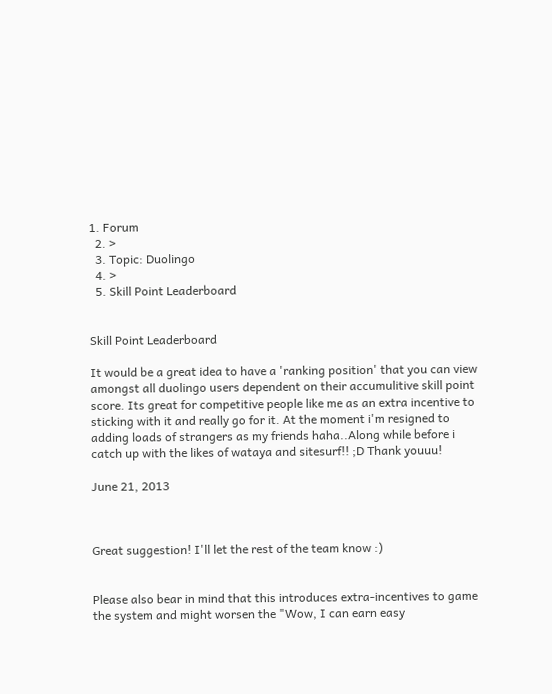1. Forum
  2. >
  3. Topic: Duolingo
  4. >
  5. Skill Point Leaderboard


Skill Point Leaderboard

It would be a great idea to have a 'ranking position' that you can view amongst all duolingo users dependent on their accumulitive skill point score. Its great for competitive people like me as an extra incentive to sticking with it and really go for it. At the moment i'm resigned to adding loads of strangers as my friends haha..Along while before i catch up with the likes of wataya and sitesurf!! ;D Thank youuu!

June 21, 2013



Great suggestion! I'll let the rest of the team know :)


Please also bear in mind that this introduces extra-incentives to game the system and might worsen the "Wow, I can earn easy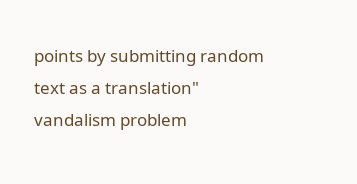points by submitting random text as a translation" vandalism problem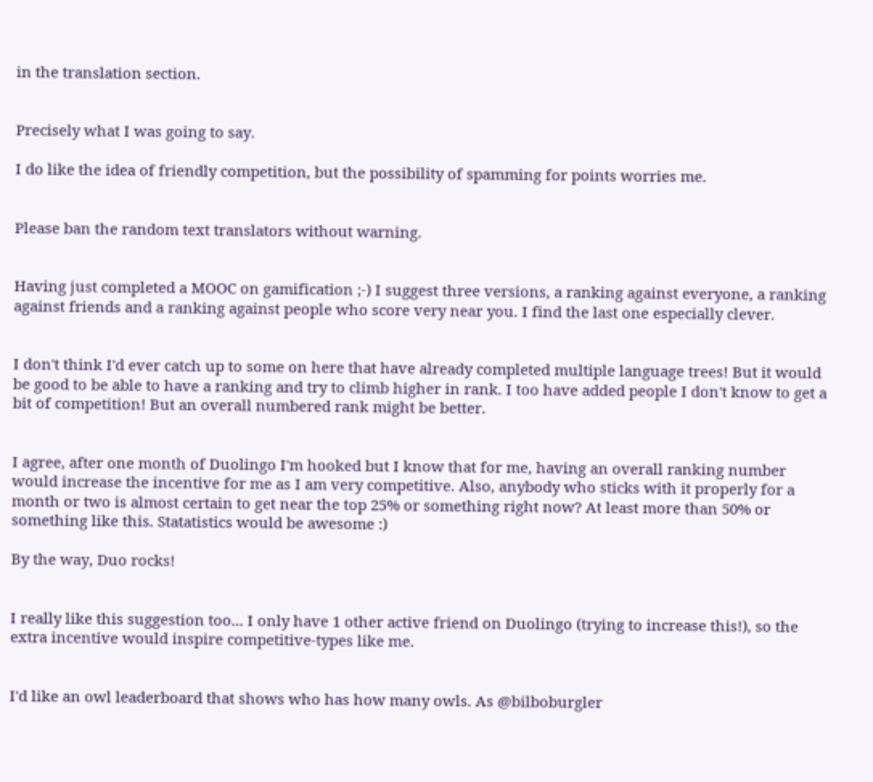in the translation section.


Precisely what I was going to say.

I do like the idea of friendly competition, but the possibility of spamming for points worries me.


Please ban the random text translators without warning.


Having just completed a MOOC on gamification ;-) I suggest three versions, a ranking against everyone, a ranking against friends and a ranking against people who score very near you. I find the last one especially clever.


I don't think I'd ever catch up to some on here that have already completed multiple language trees! But it would be good to be able to have a ranking and try to climb higher in rank. I too have added people I don't know to get a bit of competition! But an overall numbered rank might be better.


I agree, after one month of Duolingo I'm hooked but I know that for me, having an overall ranking number would increase the incentive for me as I am very competitive. Also, anybody who sticks with it properly for a month or two is almost certain to get near the top 25% or something right now? At least more than 50% or something like this. Statatistics would be awesome :)

By the way, Duo rocks!


I really like this suggestion too... I only have 1 other active friend on Duolingo (trying to increase this!), so the extra incentive would inspire competitive-types like me.


I'd like an owl leaderboard that shows who has how many owls. As @bilboburgler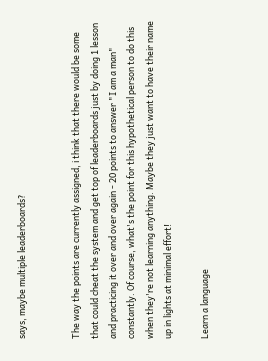says, maybe multiple leaderboards?


The way the points are currently assigned, i think that there would be some that could cheat the system and get top of leaderboards just by doing 1 lesson and practicing it over and over again - 20 points to answer "I am a man" constantly. Of course, what's the point for this hypothetical person to do this when they're not learning anything. Maybe they just want to have their name up in lights at minimal effort!

Learn a language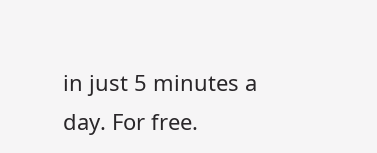in just 5 minutes a day. For free.